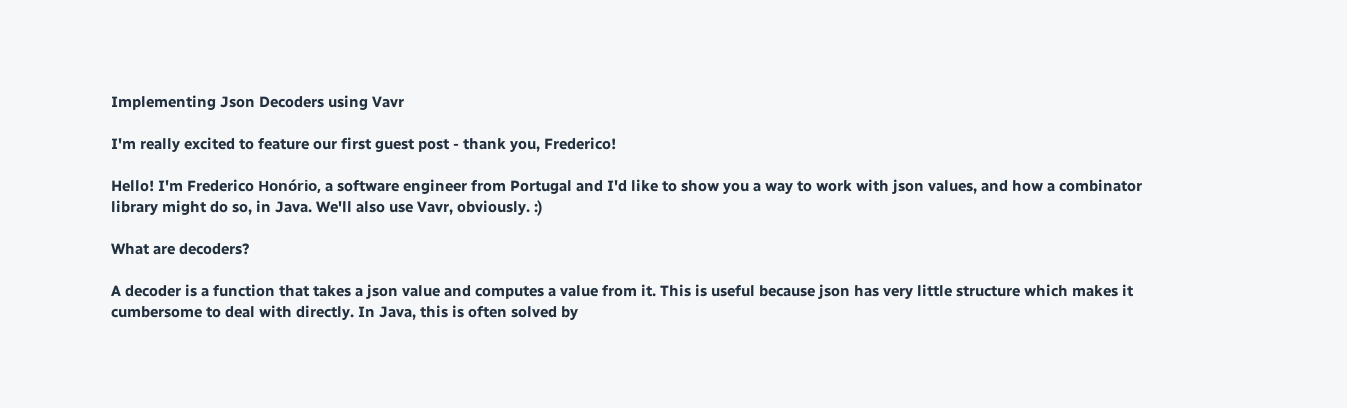Implementing Json Decoders using Vavr

I'm really excited to feature our first guest post - thank you, Frederico!

Hello! I'm Frederico Honório, a software engineer from Portugal and I'd like to show you a way to work with json values, and how a combinator library might do so, in Java. We'll also use Vavr, obviously. :)

What are decoders?

A decoder is a function that takes a json value and computes a value from it. This is useful because json has very little structure which makes it cumbersome to deal with directly. In Java, this is often solved by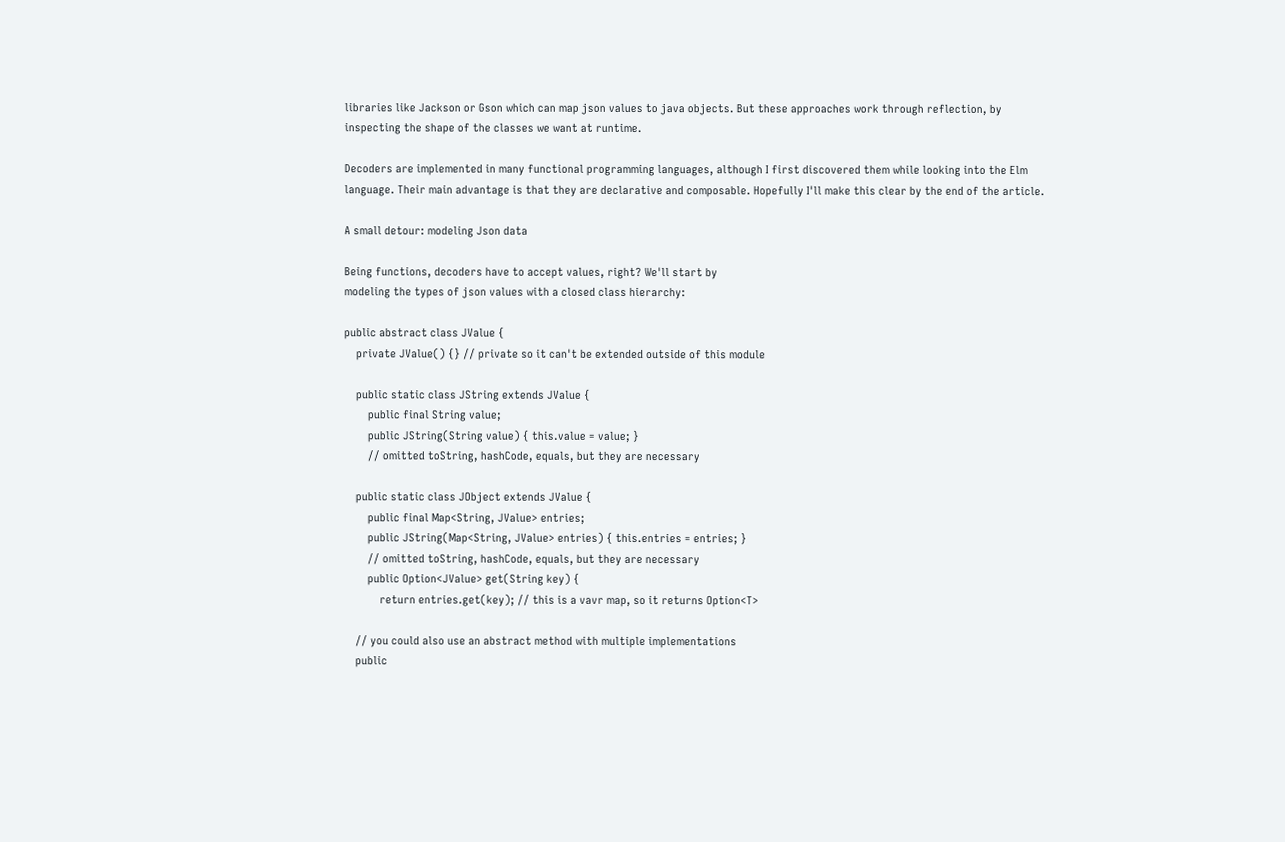libraries like Jackson or Gson which can map json values to java objects. But these approaches work through reflection, by inspecting the shape of the classes we want at runtime.

Decoders are implemented in many functional programming languages, although I first discovered them while looking into the Elm language. Their main advantage is that they are declarative and composable. Hopefully I'll make this clear by the end of the article.

A small detour: modeling Json data

Being functions, decoders have to accept values, right? We'll start by
modeling the types of json values with a closed class hierarchy:

public abstract class JValue {
    private JValue() {} // private so it can't be extended outside of this module

    public static class JString extends JValue {
        public final String value;
        public JString(String value) { this.value = value; }
        // omitted toString, hashCode, equals, but they are necessary

    public static class JObject extends JValue {
        public final Map<String, JValue> entries;
        public JString(Map<String, JValue> entries) { this.entries = entries; }
        // omitted toString, hashCode, equals, but they are necessary
        public Option<JValue> get(String key) {
            return entries.get(key); // this is a vavr map, so it returns Option<T>

    // you could also use an abstract method with multiple implementations
    public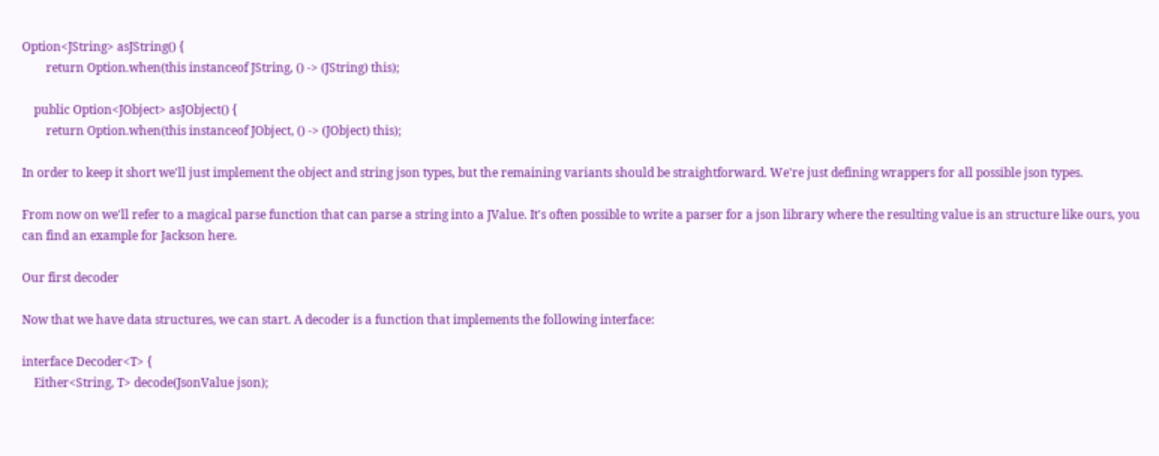Option<JString> asJString() {
        return Option.when(this instanceof JString, () -> (JString) this);

    public Option<JObject> asJObject() {
        return Option.when(this instanceof JObject, () -> (JObject) this);

In order to keep it short we'll just implement the object and string json types, but the remaining variants should be straightforward. We're just defining wrappers for all possible json types.

From now on we'll refer to a magical parse function that can parse a string into a JValue. It's often possible to write a parser for a json library where the resulting value is an structure like ours, you can find an example for Jackson here.

Our first decoder

Now that we have data structures, we can start. A decoder is a function that implements the following interface:

interface Decoder<T> {
    Either<String, T> decode(JsonValue json);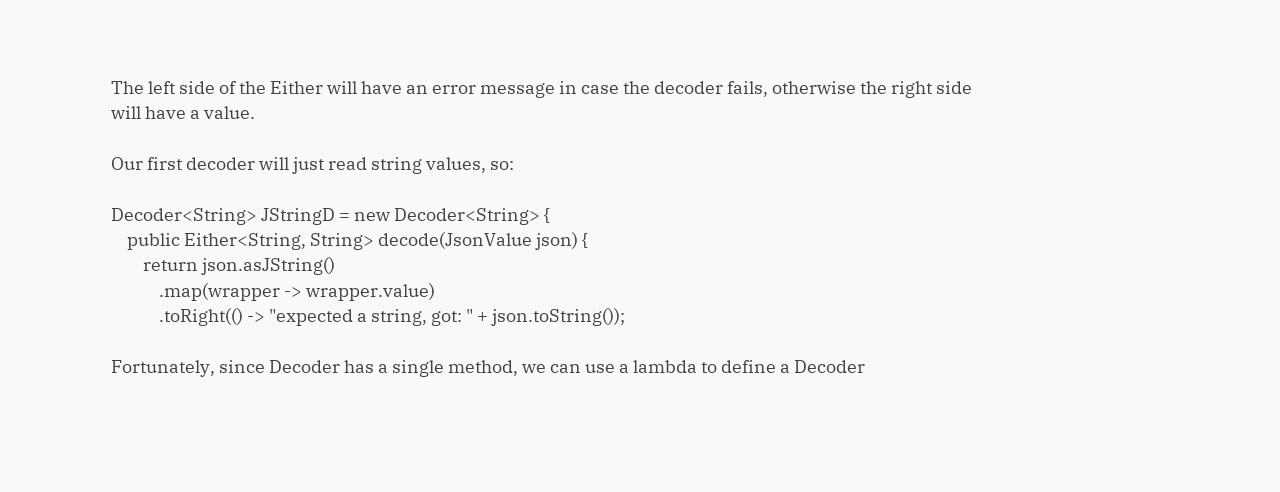The left side of the Either will have an error message in case the decoder fails, otherwise the right side will have a value.

Our first decoder will just read string values, so:

Decoder<String> JStringD = new Decoder<String> {
    public Either<String, String> decode(JsonValue json) {
        return json.asJString()
            .map(wrapper -> wrapper.value)
            .toRight(() -> "expected a string, got: " + json.toString());

Fortunately, since Decoder has a single method, we can use a lambda to define a Decoder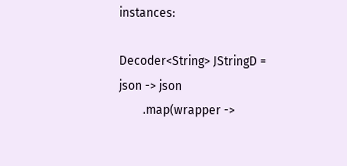instances:

Decoder<String> JStringD = json -> json
        .map(wrapper ->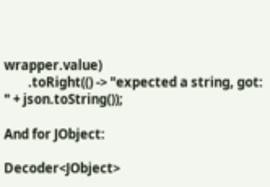wrapper.value)
        .toRight(() -> "expected a string, got: " + json.toString());

And for JObject:

Decoder<JObject>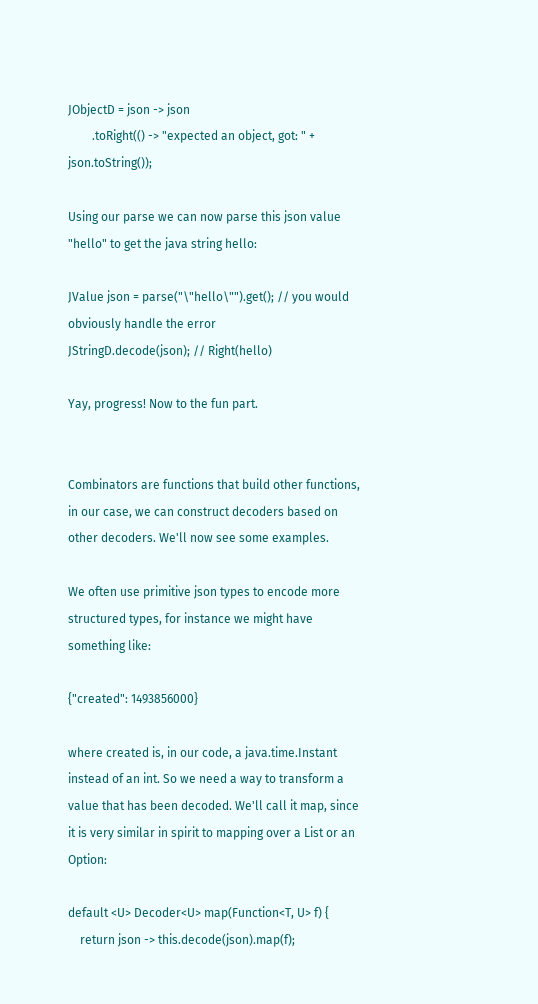JObjectD = json -> json
        .toRight(() -> "expected an object, got: " + json.toString());

Using our parse we can now parse this json value "hello" to get the java string hello:

JValue json = parse("\"hello\"").get(); // you would obviously handle the error
JStringD.decode(json); // Right(hello)

Yay, progress! Now to the fun part.


Combinators are functions that build other functions, in our case, we can construct decoders based on other decoders. We'll now see some examples.

We often use primitive json types to encode more structured types, for instance we might have something like:

{"created": 1493856000}

where created is, in our code, a java.time.Instant instead of an int. So we need a way to transform a value that has been decoded. We'll call it map, since it is very similar in spirit to mapping over a List or an Option:

default <U> Decoder<U> map(Function<T, U> f) {
    return json -> this.decode(json).map(f);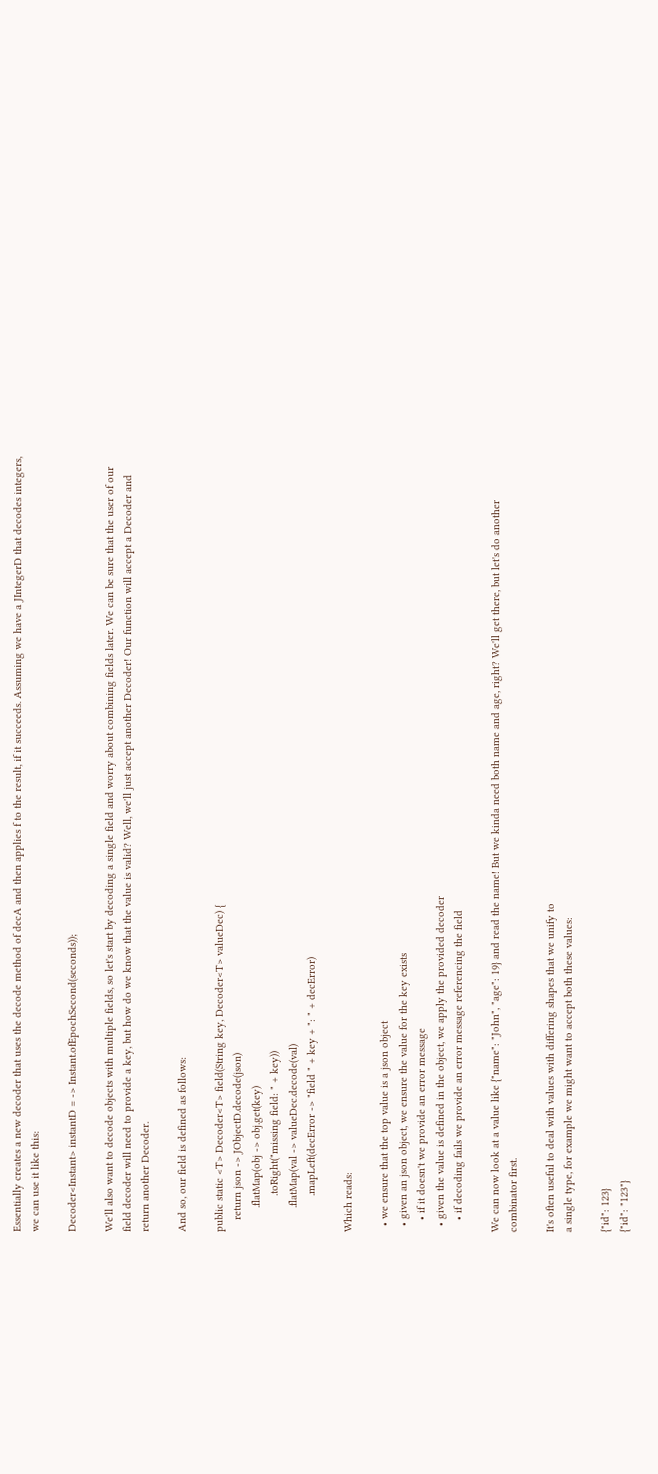Essentially creates a new decoder that uses the decode method of decA and then applies f to the result, if it succeeds. Assuming we have a JIntegerD that decodes integers, we can use it like this:

Decoder<Instant> instantD = -> Instant.ofEpochSecond(seconds));

We'll also want to decode objects with multiple fields, so let's start by decoding a single field and worry about combining fields later. We can be sure that the user of our field decoder will need to provide a key, but how do we know that the value is valid? Well, we'll just accept another Decoder! Our function will accept a Decoder and return another Decoder.

And so, our field is defined as follows:

public static <T> Decoder<T> field(String key, Decoder<T> valueDec) {
    return json -> JObjectD.decode(json)
        .flatMap(obj -> obj.get(key)
            .toRight("missing field: " + key))
        .flatMap(val -> valueDec.decode(val)
            .mapLeft(decError -> "field " + key + ": " + decError)

Which reads:

  • we ensure that the top value is a json object
  • given an json object, we ensure the value for the key exists
    • if it doesn't we provide an error message
  • given the value is defined in the object, we apply the provided decoder
    • if decoding fails we provide an error message referencing the field

We can now look at a value like {"name": "John", "age": 19} and read the name! But we kinda need both name and age, right? We'll get there, but let's do another
combinator first.

It's often useful to deal with values with differing shapes that we unify to
a single type, for example we might want to accept both these values:

{"id": 123}
{"id": "123"}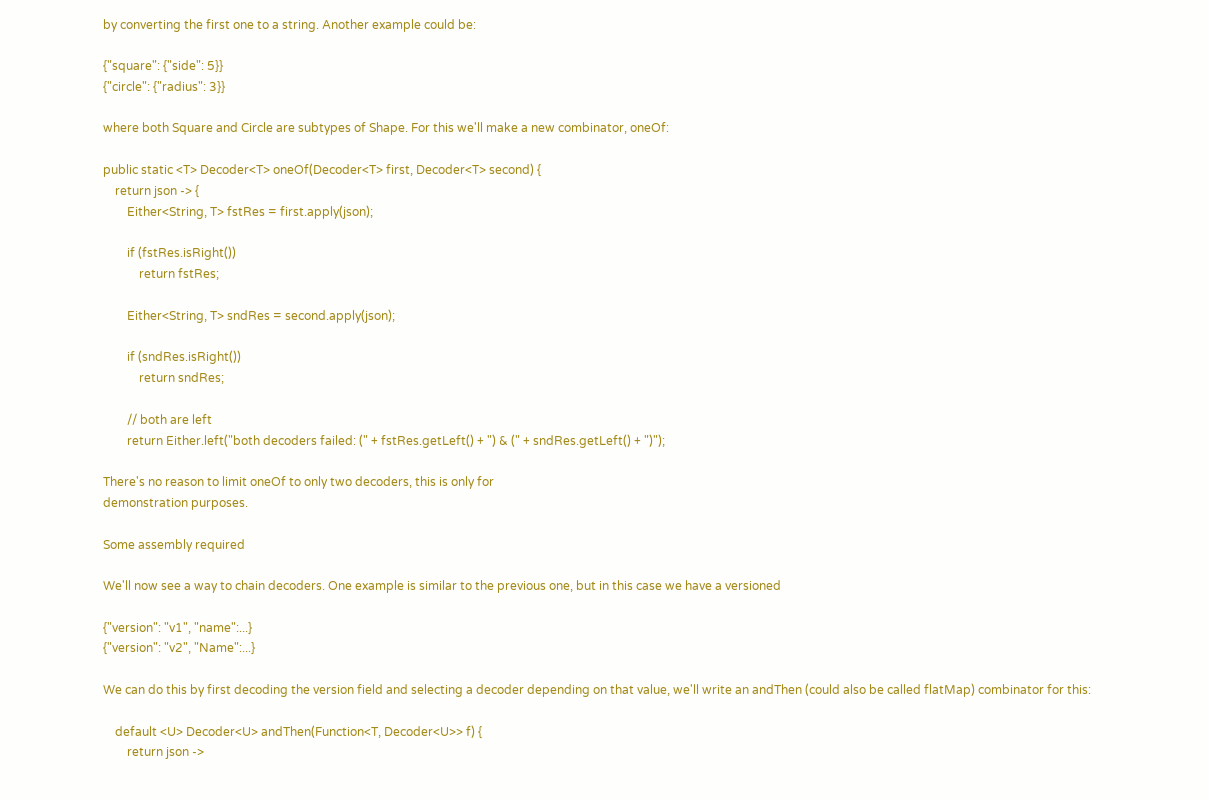by converting the first one to a string. Another example could be:

{"square": {"side": 5}}
{"circle": {"radius": 3}}

where both Square and Circle are subtypes of Shape. For this we'll make a new combinator, oneOf:

public static <T> Decoder<T> oneOf(Decoder<T> first, Decoder<T> second) {
    return json -> {
        Either<String, T> fstRes = first.apply(json);

        if (fstRes.isRight())
            return fstRes;

        Either<String, T> sndRes = second.apply(json);

        if (sndRes.isRight())
            return sndRes;

        // both are left
        return Either.left("both decoders failed: (" + fstRes.getLeft() + ") & (" + sndRes.getLeft() + ")");

There's no reason to limit oneOf to only two decoders, this is only for
demonstration purposes.

Some assembly required

We'll now see a way to chain decoders. One example is similar to the previous one, but in this case we have a versioned

{"version": "v1", "name":...}
{"version": "v2", "Name":...}

We can do this by first decoding the version field and selecting a decoder depending on that value, we'll write an andThen (could also be called flatMap) combinator for this:

    default <U> Decoder<U> andThen(Function<T, Decoder<U>> f) {
        return json ->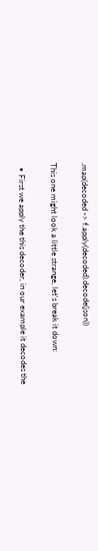.map(decoded -> f.apply(decoded).decode(json))

This one might look a little strange, let's break it down:

  • First we apply the this decoder, in our example it decodes the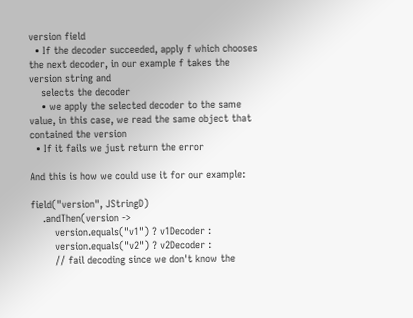version field
  • If the decoder succeeded, apply f which chooses the next decoder, in our example f takes the version string and
    selects the decoder
    • we apply the selected decoder to the same value, in this case, we read the same object that contained the version
  • If it fails we just return the error

And this is how we could use it for our example:

field("version", JStringD)
    .andThen(version ->
        version.equals("v1") ? v1Decoder :
        version.equals("v2") ? v2Decoder :
        // fail decoding since we don't know the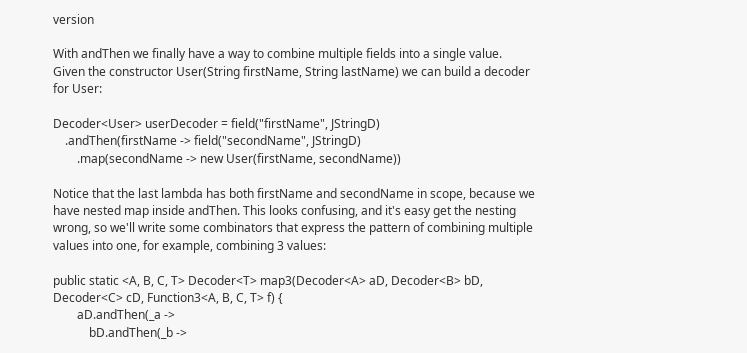version

With andThen we finally have a way to combine multiple fields into a single value.
Given the constructor User(String firstName, String lastName) we can build a decoder for User:

Decoder<User> userDecoder = field("firstName", JStringD)
    .andThen(firstName -> field("secondName", JStringD)
        .map(secondName -> new User(firstName, secondName))

Notice that the last lambda has both firstName and secondName in scope, because we have nested map inside andThen. This looks confusing, and it's easy get the nesting wrong, so we'll write some combinators that express the pattern of combining multiple values into one, for example, combining 3 values:

public static <A, B, C, T> Decoder<T> map3(Decoder<A> aD, Decoder<B> bD, Decoder<C> cD, Function3<A, B, C, T> f) {
        aD.andThen(_a ->
            bD.andThen(_b ->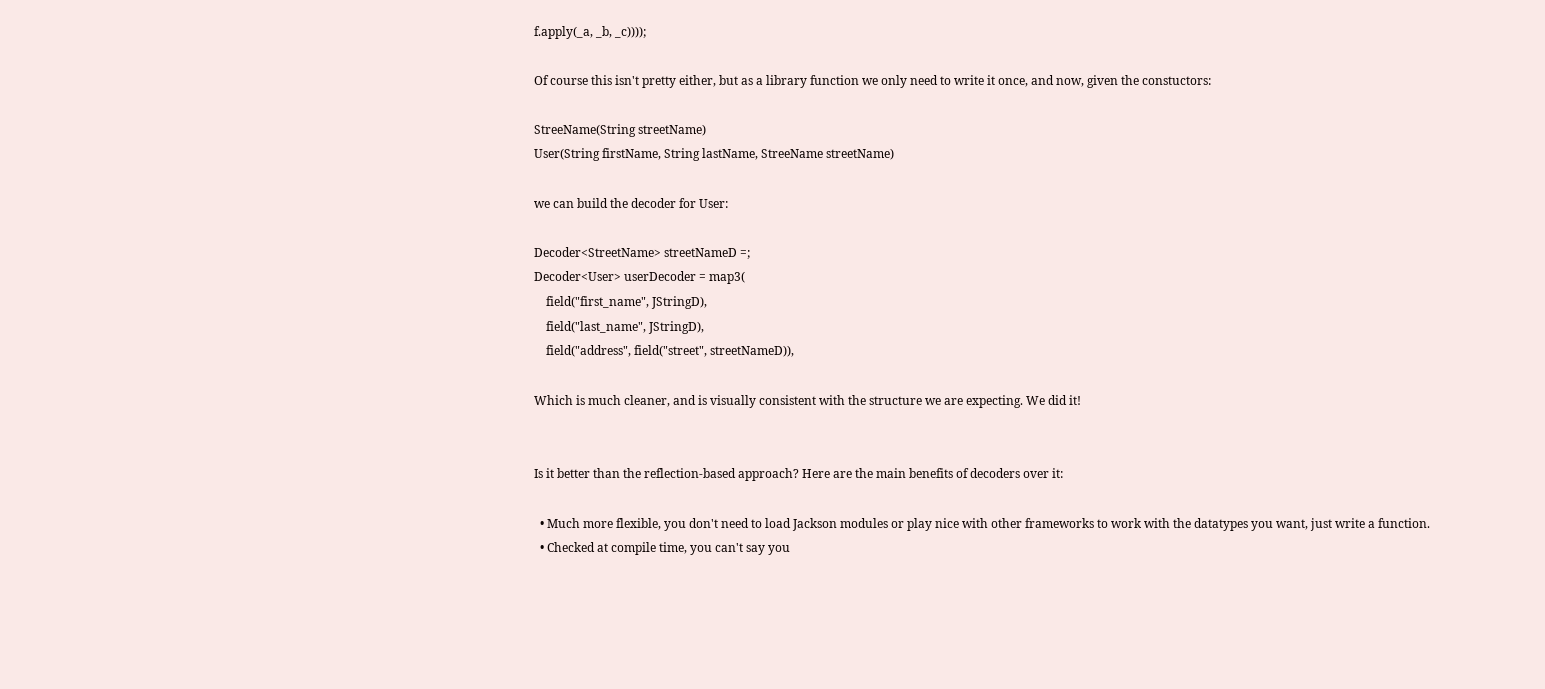f.apply(_a, _b, _c))));

Of course this isn't pretty either, but as a library function we only need to write it once, and now, given the constuctors:

StreeName(String streetName)
User(String firstName, String lastName, StreeName streetName)

we can build the decoder for User:

Decoder<StreetName> streetNameD =;
Decoder<User> userDecoder = map3(
    field("first_name", JStringD),
    field("last_name", JStringD),
    field("address", field("street", streetNameD)),

Which is much cleaner, and is visually consistent with the structure we are expecting. We did it!


Is it better than the reflection-based approach? Here are the main benefits of decoders over it:

  • Much more flexible, you don't need to load Jackson modules or play nice with other frameworks to work with the datatypes you want, just write a function.
  • Checked at compile time, you can't say you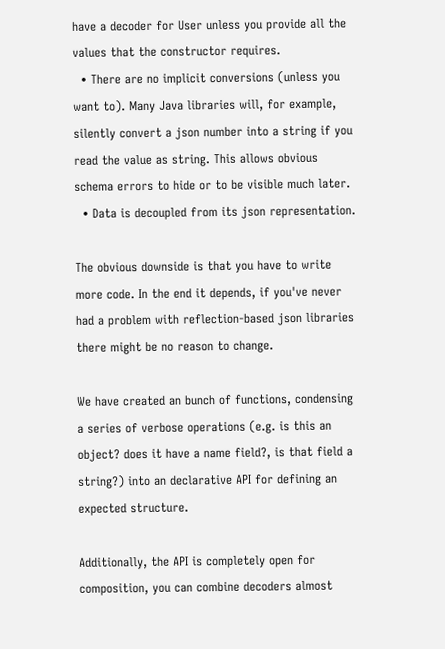have a decoder for User unless you provide all the values that the constructor requires.
  • There are no implicit conversions (unless you want to). Many Java libraries will, for example, silently convert a json number into a string if you read the value as string. This allows obvious schema errors to hide or to be visible much later.
  • Data is decoupled from its json representation.

The obvious downside is that you have to write more code. In the end it depends, if you've never had a problem with reflection-based json libraries there might be no reason to change.

We have created an bunch of functions, condensing a series of verbose operations (e.g. is this an object? does it have a name field?, is that field a string?) into an declarative API for defining an expected structure.

Additionally, the API is completely open for composition, you can combine decoders almost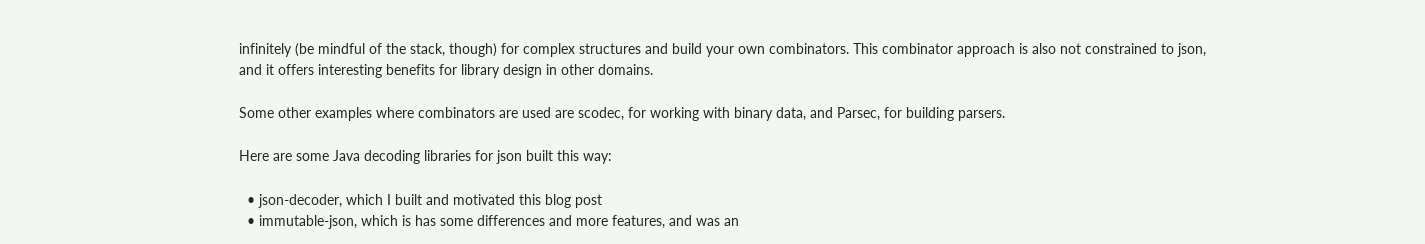infinitely (be mindful of the stack, though) for complex structures and build your own combinators. This combinator approach is also not constrained to json, and it offers interesting benefits for library design in other domains.

Some other examples where combinators are used are scodec, for working with binary data, and Parsec, for building parsers.

Here are some Java decoding libraries for json built this way:

  • json-decoder, which I built and motivated this blog post
  • immutable-json, which is has some differences and more features, and was an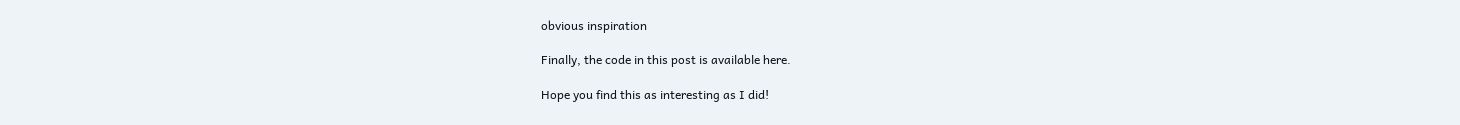obvious inspiration

Finally, the code in this post is available here.

Hope you find this as interesting as I did!